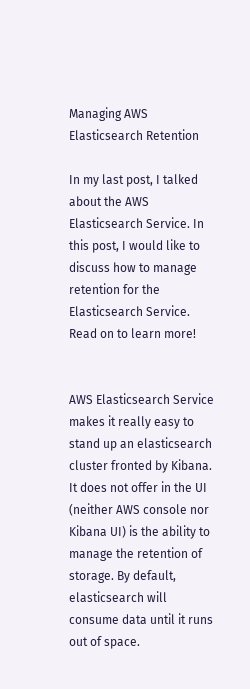Managing AWS Elasticsearch Retention

In my last post, I talked about the AWS Elasticsearch Service. In this post, I would like to discuss how to manage retention for the Elasticsearch Service. Read on to learn more!


AWS Elasticsearch Service makes it really easy to stand up an elasticsearch cluster fronted by Kibana. It does not offer in the UI (neither AWS console nor Kibana UI) is the ability to manage the retention of storage. By default, elasticsearch will consume data until it runs out of space.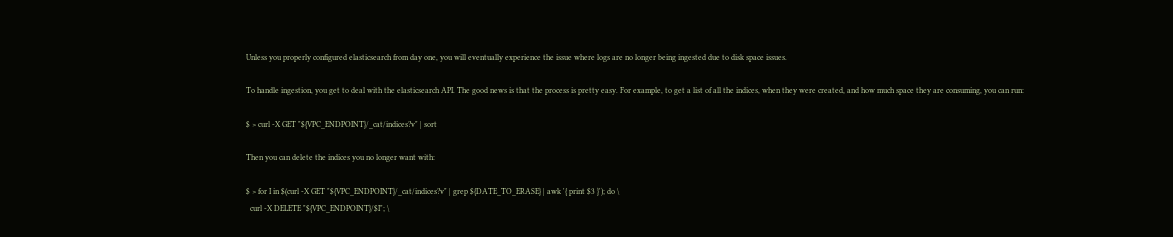Unless you properly configured elasticsearch from day one, you will eventually experience the issue where logs are no longer being ingested due to disk space issues.

To handle ingestion, you get to deal with the elasticsearch API. The good news is that the process is pretty easy. For example, to get a list of all the indices, when they were created, and how much space they are consuming, you can run:

$ > curl -X GET "${VPC_ENDPOINT}/_cat/indices?v" | sort

Then you can delete the indices you no longer want with:

$ > for I in $(curl -X GET "${VPC_ENDPOINT}/_cat/indices?v" | grep ${DATE_TO_ERASE} | awk '{ print $3 }'); do \
  curl -X DELETE "${VPC_ENDPOINT}/$I"; \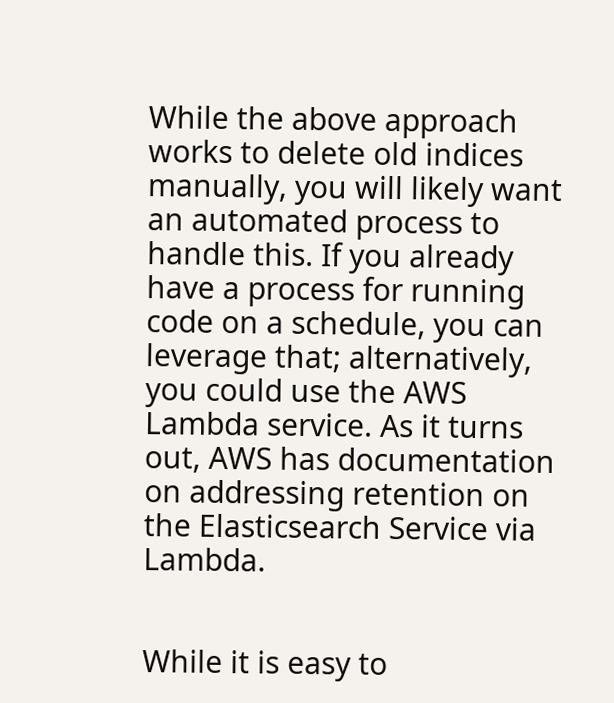While the above approach works to delete old indices manually, you will likely want an automated process to handle this. If you already have a process for running code on a schedule, you can leverage that; alternatively, you could use the AWS Lambda service. As it turns out, AWS has documentation on addressing retention on the Elasticsearch Service via Lambda.


While it is easy to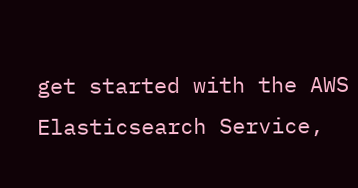get started with the AWS Elasticsearch Service,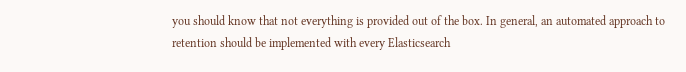you should know that not everything is provided out of the box. In general, an automated approach to retention should be implemented with every Elasticsearch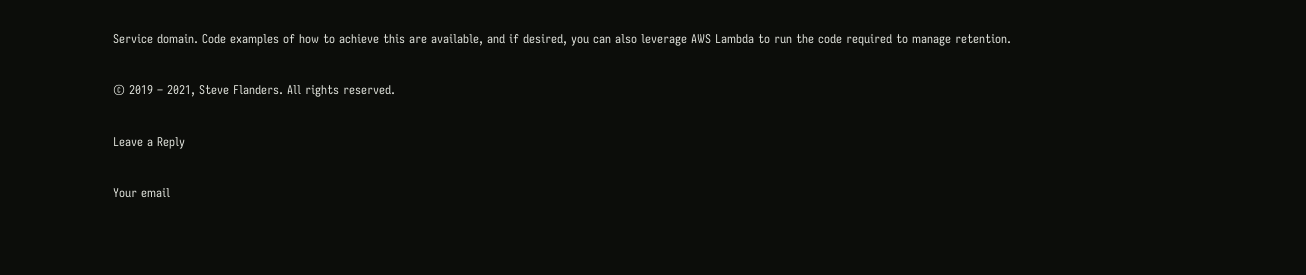Service domain. Code examples of how to achieve this are available, and if desired, you can also leverage AWS Lambda to run the code required to manage retention.

© 2019 – 2021, Steve Flanders. All rights reserved.

Leave a Reply

Your email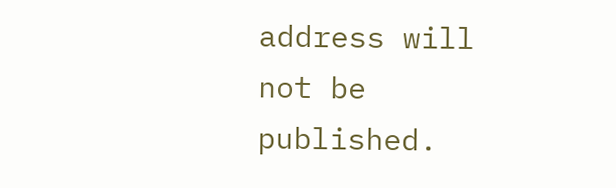address will not be published.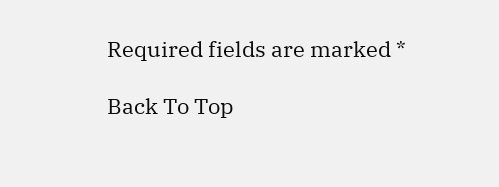Required fields are marked *

Back To Top